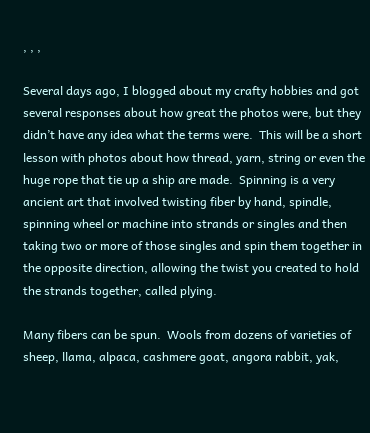, , ,

Several days ago, I blogged about my crafty hobbies and got several responses about how great the photos were, but they didn’t have any idea what the terms were.  This will be a short lesson with photos about how thread, yarn, string or even the huge rope that tie up a ship are made.  Spinning is a very ancient art that involved twisting fiber by hand, spindle, spinning wheel or machine into strands or singles and then taking two or more of those singles and spin them together in the opposite direction, allowing the twist you created to hold the strands together, called plying.

Many fibers can be spun.  Wools from dozens of varieties of sheep, llama, alpaca, cashmere goat, angora rabbit, yak,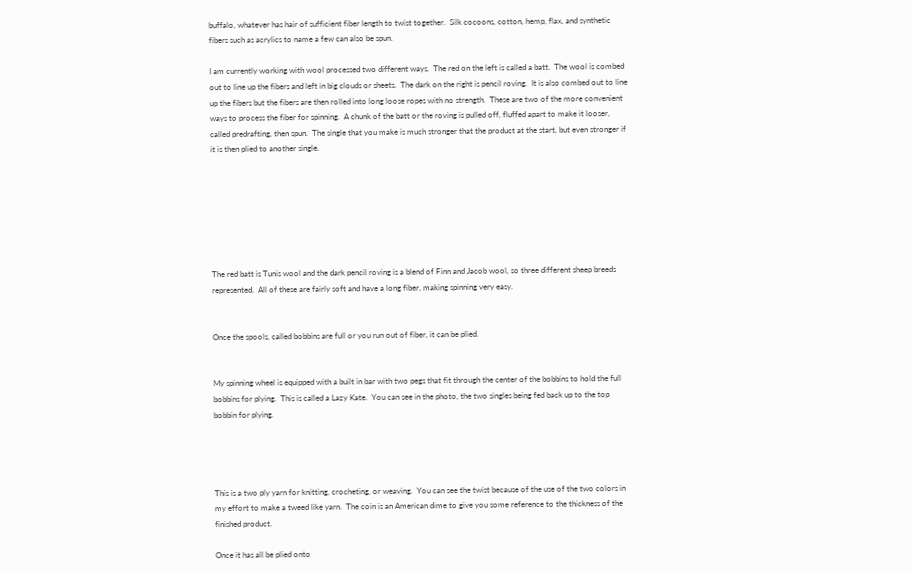buffalo, whatever has hair of sufficient fiber length to twist together.  Silk cocoons, cotton, hemp, flax, and synthetic fibers such as acrylics to name a few can also be spun.

I am currently working with wool processed two different ways.  The red on the left is called a batt.  The wool is combed out to line up the fibers and left in big clouds or sheets.  The dark on the right is pencil roving.  It is also combed out to line up the fibers but the fibers are then rolled into long loose ropes with no strength.  These are two of the more convenient ways to process the fiber for spinning.  A chunk of the batt or the roving is pulled off, fluffed apart to make it looser, called predrafting, then spun.  The single that you make is much stronger that the product at the start, but even stronger if it is then plied to another single.







The red batt is Tunis wool and the dark pencil roving is a blend of Finn and Jacob wool, so three different sheep breeds represented.  All of these are fairly soft and have a long fiber, making spinning very easy.


Once the spools, called bobbins are full or you run out of fiber, it can be plied.


My spinning wheel is equipped with a built in bar with two pegs that fit through the center of the bobbins to hold the full bobbins for plying.  This is called a Lazy Kate.  You can see in the photo, the two singles being fed back up to the top bobbin for plying.




This is a two ply yarn for knitting, crocheting, or weaving.  You can see the twist because of the use of the two colors in my effort to make a tweed like yarn.  The coin is an American dime to give you some reference to the thickness of the finished product.

Once it has all be plied onto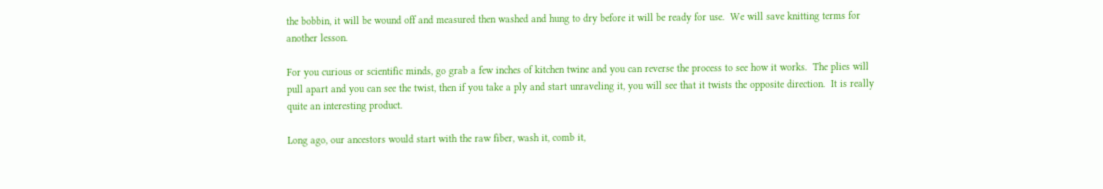the bobbin, it will be wound off and measured then washed and hung to dry before it will be ready for use.  We will save knitting terms for another lesson.

For you curious or scientific minds, go grab a few inches of kitchen twine and you can reverse the process to see how it works.  The plies will pull apart and you can see the twist, then if you take a ply and start unraveling it, you will see that it twists the opposite direction.  It is really quite an interesting product.

Long ago, our ancestors would start with the raw fiber, wash it, comb it,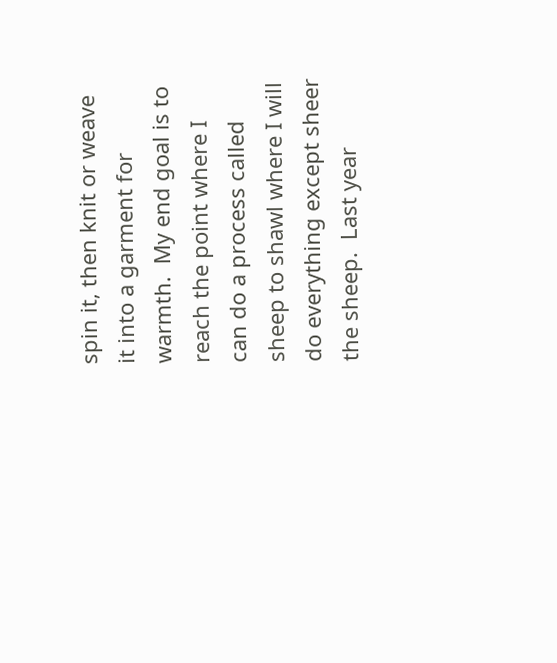spin it, then knit or weave it into a garment for warmth.  My end goal is to reach the point where I can do a process called sheep to shawl where I will do everything except sheer the sheep.  Last year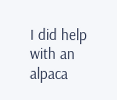I did help with an alpaca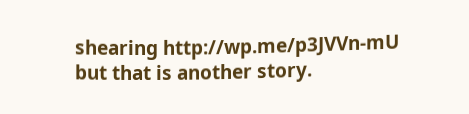shearing http://wp.me/p3JVVn-mU but that is another story.